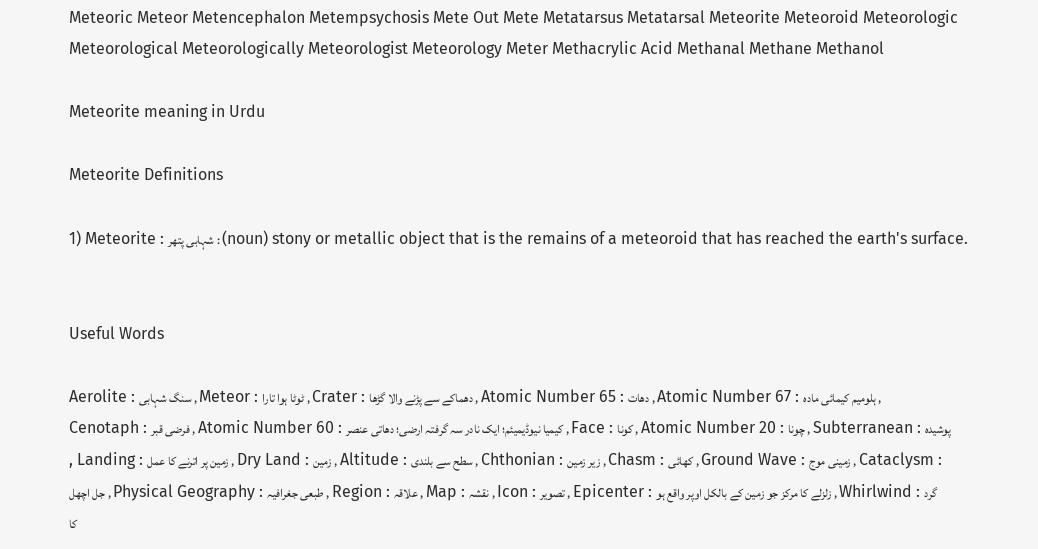Meteoric Meteor Metencephalon Metempsychosis Mete Out Mete Metatarsus Metatarsal Meteorite Meteoroid Meteorologic Meteorological Meteorologically Meteorologist Meteorology Meter Methacrylic Acid Methanal Methane Methanol

Meteorite meaning in Urdu

Meteorite Definitions

1) Meteorite : شہابی پتھر : (noun) stony or metallic object that is the remains of a meteoroid that has reached the earth's surface.


Useful Words

Aerolite : سنگ شہابی , Meteor : ٹوٹا ہوا تارا , Crater : دھماکے سے پڑنے والا گڑھا , Atomic Number 65 : دھات , Atomic Number 67 : ہلومیم کیمائی مادہ , Cenotaph : فرضی قبر , Atomic Number 60 : کیمیا نیوڈیمیئم؛ ایک نادر سہ گرفتہ ارضی؛ دھاتی عنصر , Face : کونا , Atomic Number 20 : چونا , Subterranean : پوشیدہ , Landing : زمین پر اترنے کا عمل , Dry Land : زمین , Altitude : سطح سے بلندی , Chthonian : زیر زمین , Chasm : کھائی , Ground Wave : زمینی موج , Cataclysm : جل اچھل , Physical Geography : طبعی جغرافیہ , Region : علاقہ , Map : نقشہ , Icon : تصویر , Epicenter : زلزلے کا مرکز جو زمین کے بالکل اوپر واقع ہو , Whirlwind : گرد کا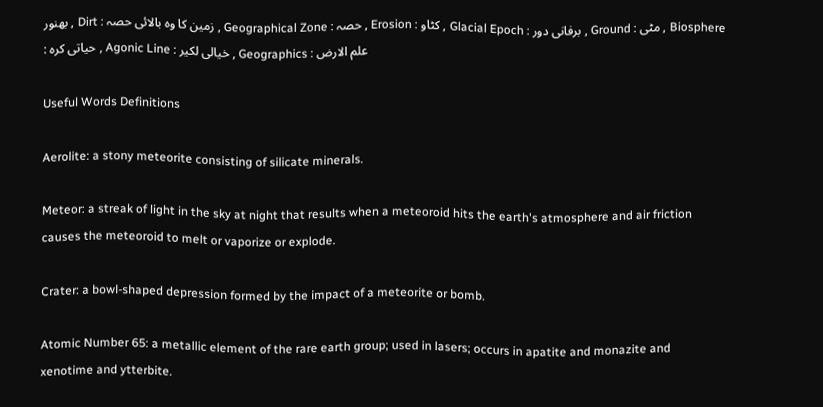بھنور , Dirt : زمین کا وہ بالائی حصہ , Geographical Zone : حصہ , Erosion : کٹاو , Glacial Epoch : برفانی دور , Ground : مٹی , Biosphere : حیاتی کرہ , Agonic Line : خیالی لکیر , Geographics : علم الارض

Useful Words Definitions

Aerolite: a stony meteorite consisting of silicate minerals.

Meteor: a streak of light in the sky at night that results when a meteoroid hits the earth's atmosphere and air friction causes the meteoroid to melt or vaporize or explode.

Crater: a bowl-shaped depression formed by the impact of a meteorite or bomb.

Atomic Number 65: a metallic element of the rare earth group; used in lasers; occurs in apatite and monazite and xenotime and ytterbite.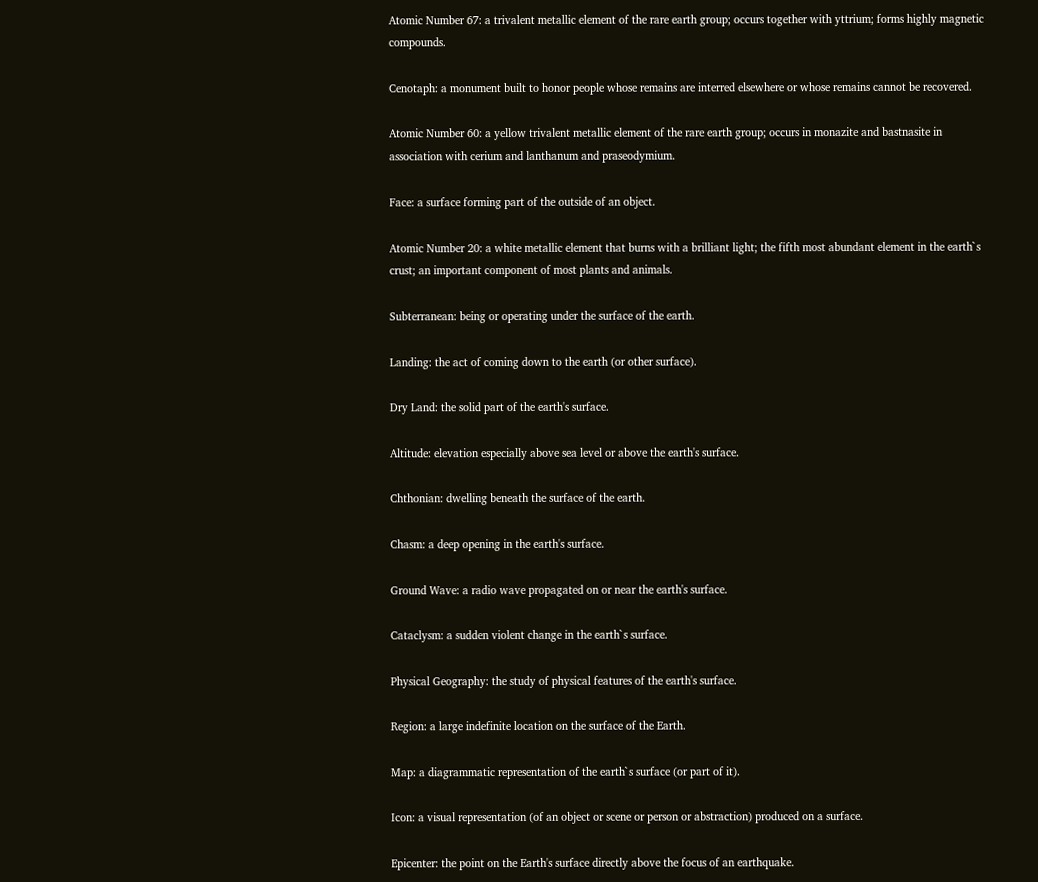Atomic Number 67: a trivalent metallic element of the rare earth group; occurs together with yttrium; forms highly magnetic compounds.

Cenotaph: a monument built to honor people whose remains are interred elsewhere or whose remains cannot be recovered.

Atomic Number 60: a yellow trivalent metallic element of the rare earth group; occurs in monazite and bastnasite in association with cerium and lanthanum and praseodymium.

Face: a surface forming part of the outside of an object.

Atomic Number 20: a white metallic element that burns with a brilliant light; the fifth most abundant element in the earth`s crust; an important component of most plants and animals.

Subterranean: being or operating under the surface of the earth.

Landing: the act of coming down to the earth (or other surface).

Dry Land: the solid part of the earth's surface.

Altitude: elevation especially above sea level or above the earth's surface.

Chthonian: dwelling beneath the surface of the earth.

Chasm: a deep opening in the earth's surface.

Ground Wave: a radio wave propagated on or near the earth's surface.

Cataclysm: a sudden violent change in the earth`s surface.

Physical Geography: the study of physical features of the earth's surface.

Region: a large indefinite location on the surface of the Earth.

Map: a diagrammatic representation of the earth`s surface (or part of it).

Icon: a visual representation (of an object or scene or person or abstraction) produced on a surface.

Epicenter: the point on the Earth's surface directly above the focus of an earthquake.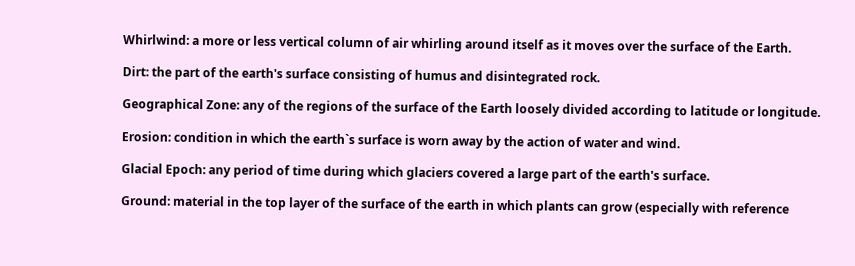Whirlwind: a more or less vertical column of air whirling around itself as it moves over the surface of the Earth.

Dirt: the part of the earth's surface consisting of humus and disintegrated rock.

Geographical Zone: any of the regions of the surface of the Earth loosely divided according to latitude or longitude.

Erosion: condition in which the earth`s surface is worn away by the action of water and wind.

Glacial Epoch: any period of time during which glaciers covered a large part of the earth's surface.

Ground: material in the top layer of the surface of the earth in which plants can grow (especially with reference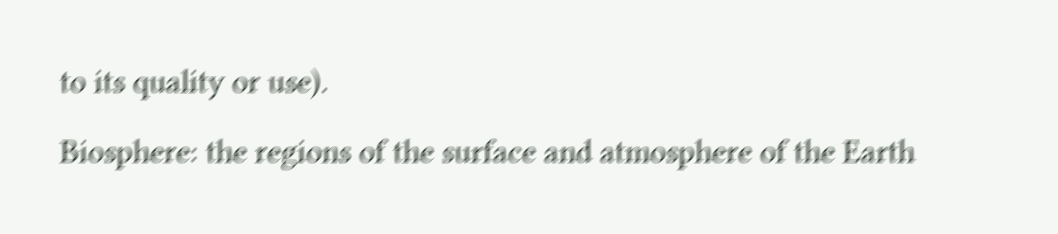to its quality or use).

Biosphere: the regions of the surface and atmosphere of the Earth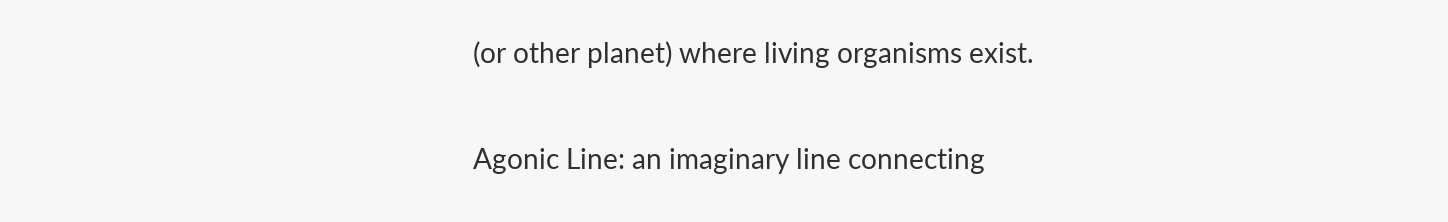(or other planet) where living organisms exist.

Agonic Line: an imaginary line connecting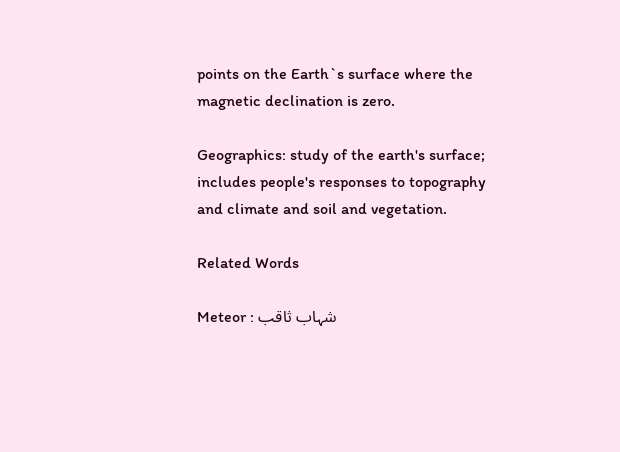points on the Earth`s surface where the magnetic declination is zero.

Geographics: study of the earth's surface; includes people's responses to topography and climate and soil and vegetation.

Related Words

Meteor : شہاب ثاقب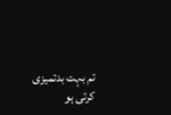تم بہت بدتمیزی کرتی ہو